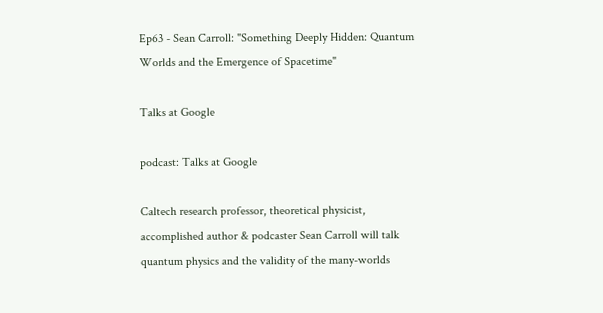Ep63 - Sean Carroll: "Something Deeply Hidden: Quantum Worlds and the Emergence of Spacetime"

Talks at Google

podcast: Talks at Google

Caltech research professor, theoretical physicist, accomplished author & podcaster Sean Carroll will talk quantum physics and the validity of the many-worlds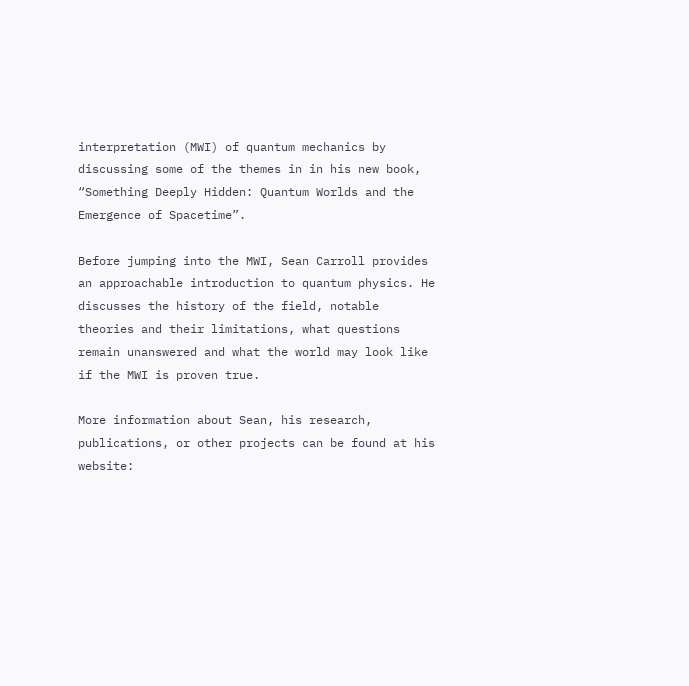interpretation (MWI) of quantum mechanics by discussing some of the themes in in his new book, “Something Deeply Hidden: Quantum Worlds and the Emergence of Spacetime”.

Before jumping into the MWI, Sean Carroll provides an approachable introduction to quantum physics. He discusses the history of the field, notable theories and their limitations, what questions remain unanswered and what the world may look like if the MWI is proven true.

More information about Sean, his research, publications, or other projects can be found at his website: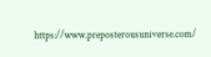https://www.preposterousuniverse.com/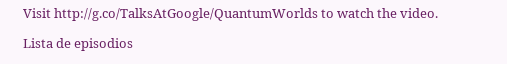Visit http://g.co/TalksAtGoogle/QuantumWorlds to watch the video.

Lista de episodios